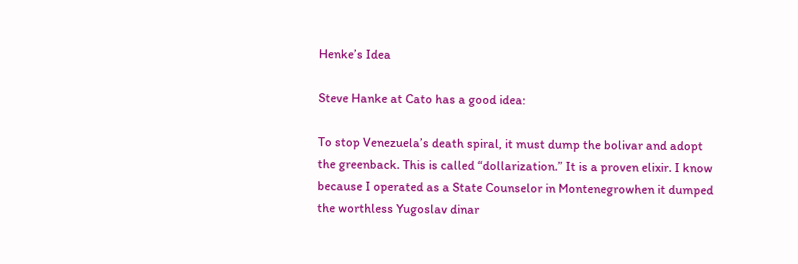Henke’s Idea

Steve Hanke at Cato has a good idea:

To stop Venezuela’s death spiral, it must dump the bolivar and adopt the greenback. This is called “dollarization.” It is a proven elixir. I know because I operated as a State Counselor in Montenegrowhen it dumped the worthless Yugoslav dinar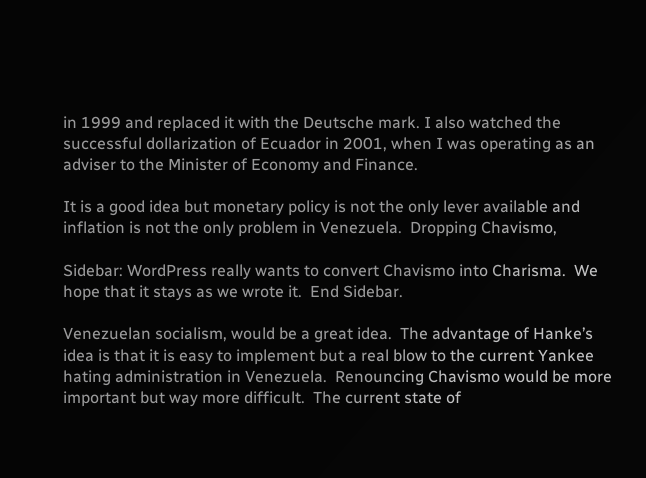in 1999 and replaced it with the Deutsche mark. I also watched the successful dollarization of Ecuador in 2001, when I was operating as an adviser to the Minister of Economy and Finance.

It is a good idea but monetary policy is not the only lever available and inflation is not the only problem in Venezuela.  Dropping Chavismo,

Sidebar: WordPress really wants to convert Chavismo into Charisma.  We hope that it stays as we wrote it.  End Sidebar.

Venezuelan socialism, would be a great idea.  The advantage of Hanke’s idea is that it is easy to implement but a real blow to the current Yankee hating administration in Venezuela.  Renouncing Chavismo would be more important but way more difficult.  The current state of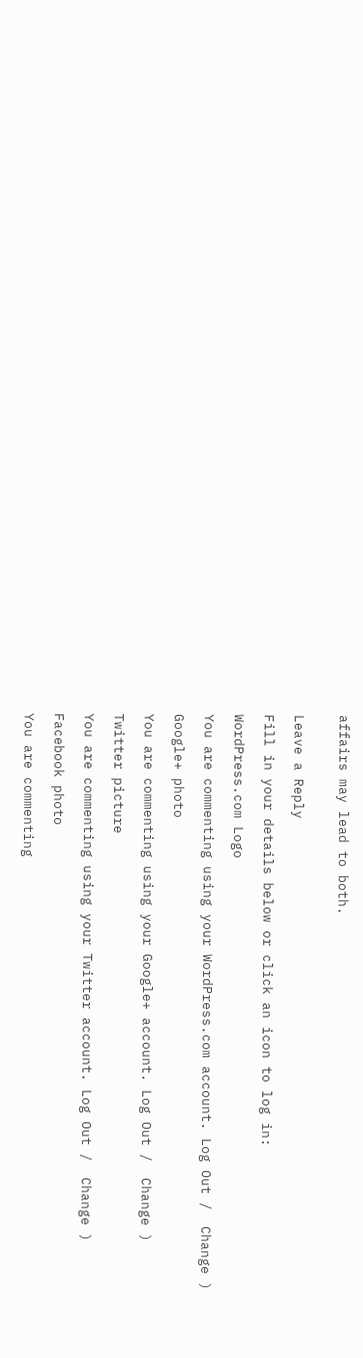affairs may lead to both.


Leave a Reply

Fill in your details below or click an icon to log in:

WordPress.com Logo

You are commenting using your WordPress.com account. Log Out /  Change )

Google+ photo

You are commenting using your Google+ account. Log Out /  Change )

Twitter picture

You are commenting using your Twitter account. Log Out /  Change )

Facebook photo

You are commenting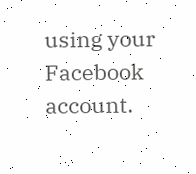using your Facebook account.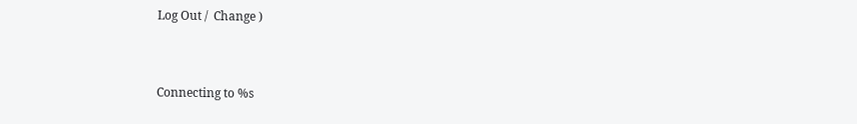Log Out /  Change )


Connecting to %s